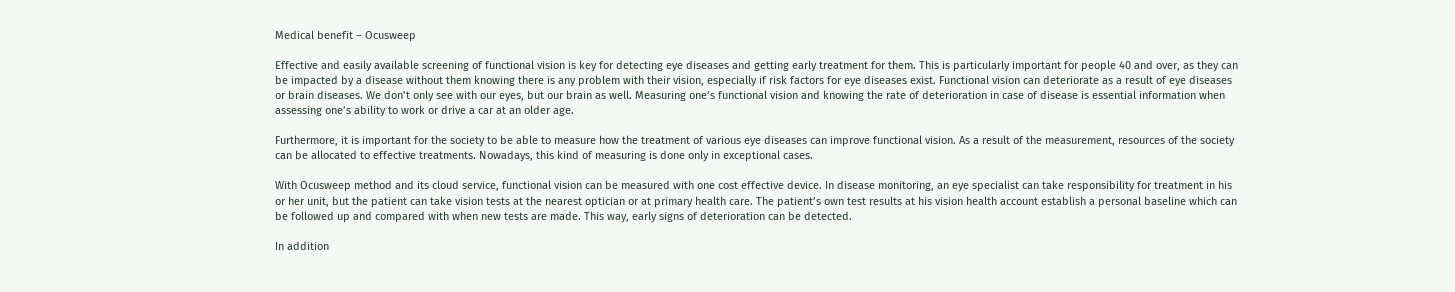Medical benefit – Ocusweep

Effective and easily available screening of functional vision is key for detecting eye diseases and getting early treatment for them. This is particularly important for people 40 and over, as they can be impacted by a disease without them knowing there is any problem with their vision, especially if risk factors for eye diseases exist. Functional vision can deteriorate as a result of eye diseases or brain diseases. We don’t only see with our eyes, but our brain as well. Measuring one’s functional vision and knowing the rate of deterioration in case of disease is essential information when assessing one’s ability to work or drive a car at an older age.

Furthermore, it is important for the society to be able to measure how the treatment of various eye diseases can improve functional vision. As a result of the measurement, resources of the society can be allocated to effective treatments. Nowadays, this kind of measuring is done only in exceptional cases.

With Ocusweep method and its cloud service, functional vision can be measured with one cost effective device. In disease monitoring, an eye specialist can take responsibility for treatment in his or her unit, but the patient can take vision tests at the nearest optician or at primary health care. The patient’s own test results at his vision health account establish a personal baseline which can be followed up and compared with when new tests are made. This way, early signs of deterioration can be detected.

In addition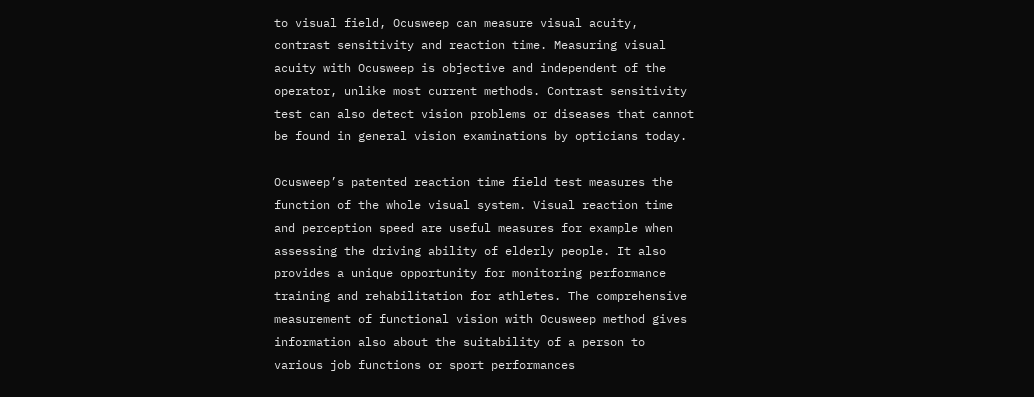to visual field, Ocusweep can measure visual acuity, contrast sensitivity and reaction time. Measuring visual acuity with Ocusweep is objective and independent of the operator, unlike most current methods. Contrast sensitivity test can also detect vision problems or diseases that cannot be found in general vision examinations by opticians today.

Ocusweep’s patented reaction time field test measures the function of the whole visual system. Visual reaction time and perception speed are useful measures for example when assessing the driving ability of elderly people. It also provides a unique opportunity for monitoring performance training and rehabilitation for athletes. The comprehensive measurement of functional vision with Ocusweep method gives information also about the suitability of a person to various job functions or sport performances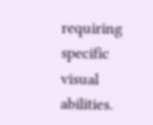requiring specific visual abilities.